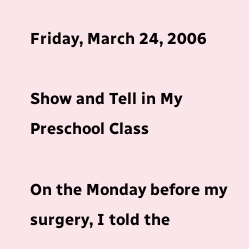Friday, March 24, 2006

Show and Tell in My Preschool Class

On the Monday before my surgery, I told the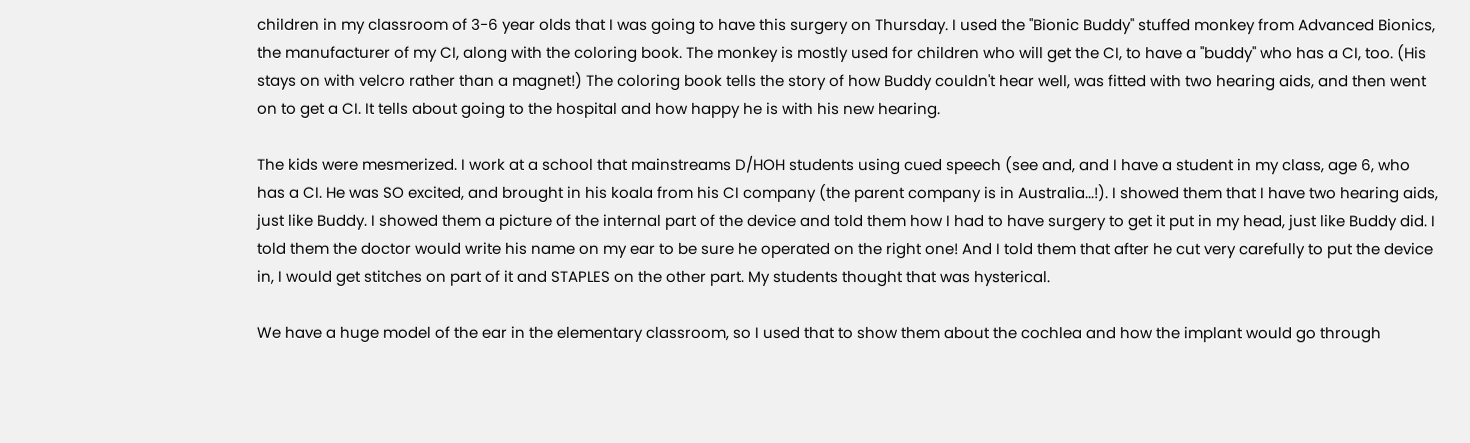children in my classroom of 3-6 year olds that I was going to have this surgery on Thursday. I used the "Bionic Buddy" stuffed monkey from Advanced Bionics, the manufacturer of my CI, along with the coloring book. The monkey is mostly used for children who will get the CI, to have a "buddy" who has a CI, too. (His stays on with velcro rather than a magnet!) The coloring book tells the story of how Buddy couldn't hear well, was fitted with two hearing aids, and then went on to get a CI. It tells about going to the hospital and how happy he is with his new hearing.

The kids were mesmerized. I work at a school that mainstreams D/HOH students using cued speech (see and, and I have a student in my class, age 6, who has a CI. He was SO excited, and brought in his koala from his CI company (the parent company is in Australia...!). I showed them that I have two hearing aids, just like Buddy. I showed them a picture of the internal part of the device and told them how I had to have surgery to get it put in my head, just like Buddy did. I told them the doctor would write his name on my ear to be sure he operated on the right one! And I told them that after he cut very carefully to put the device in, I would get stitches on part of it and STAPLES on the other part. My students thought that was hysterical.

We have a huge model of the ear in the elementary classroom, so I used that to show them about the cochlea and how the implant would go through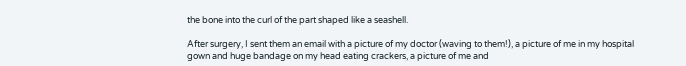the bone into the curl of the part shaped like a seashell.

After surgery, I sent them an email with a picture of my doctor (waving to them!), a picture of me in my hospital gown and huge bandage on my head eating crackers, a picture of me and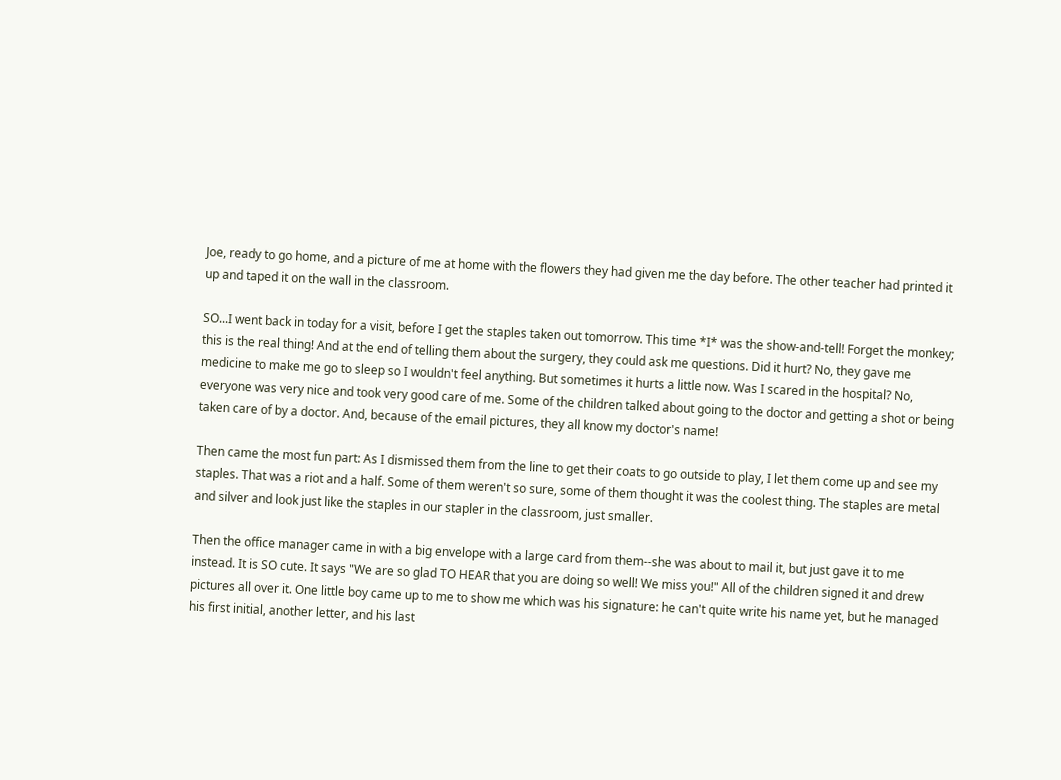Joe, ready to go home, and a picture of me at home with the flowers they had given me the day before. The other teacher had printed it up and taped it on the wall in the classroom.

SO...I went back in today for a visit, before I get the staples taken out tomorrow. This time *I* was the show-and-tell! Forget the monkey; this is the real thing! And at the end of telling them about the surgery, they could ask me questions. Did it hurt? No, they gave me medicine to make me go to sleep so I wouldn't feel anything. But sometimes it hurts a little now. Was I scared in the hospital? No, everyone was very nice and took very good care of me. Some of the children talked about going to the doctor and getting a shot or being taken care of by a doctor. And, because of the email pictures, they all know my doctor's name!

Then came the most fun part: As I dismissed them from the line to get their coats to go outside to play, I let them come up and see my staples. That was a riot and a half. Some of them weren't so sure, some of them thought it was the coolest thing. The staples are metal and silver and look just like the staples in our stapler in the classroom, just smaller.

Then the office manager came in with a big envelope with a large card from them--she was about to mail it, but just gave it to me instead. It is SO cute. It says "We are so glad TO HEAR that you are doing so well! We miss you!" All of the children signed it and drew pictures all over it. One little boy came up to me to show me which was his signature: he can't quite write his name yet, but he managed his first initial, another letter, and his last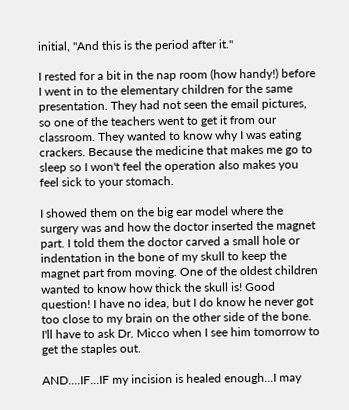initial, "And this is the period after it."

I rested for a bit in the nap room (how handy!) before I went in to the elementary children for the same presentation. They had not seen the email pictures, so one of the teachers went to get it from our classroom. They wanted to know why I was eating crackers. Because the medicine that makes me go to sleep so I won't feel the operation also makes you feel sick to your stomach.

I showed them on the big ear model where the surgery was and how the doctor inserted the magnet part. I told them the doctor carved a small hole or indentation in the bone of my skull to keep the magnet part from moving. One of the oldest children wanted to know how thick the skull is! Good question! I have no idea, but I do know he never got too close to my brain on the other side of the bone. I'll have to ask Dr. Micco when I see him tomorrow to get the staples out.

AND....IF...IF my incision is healed enough...I may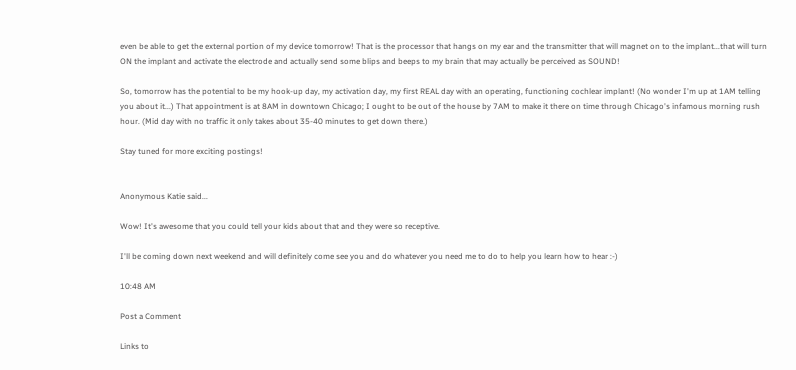even be able to get the external portion of my device tomorrow! That is the processor that hangs on my ear and the transmitter that will magnet on to the implant...that will turn ON the implant and activate the electrode and actually send some blips and beeps to my brain that may actually be perceived as SOUND!

So, tomorrow has the potential to be my hook-up day, my activation day, my first REAL day with an operating, functioning cochlear implant! (No wonder I'm up at 1AM telling you about it...) That appointment is at 8AM in downtown Chicago; I ought to be out of the house by 7AM to make it there on time through Chicago's infamous morning rush hour. (Mid day with no traffic it only takes about 35-40 minutes to get down there.)

Stay tuned for more exciting postings!


Anonymous Katie said...

Wow! It's awesome that you could tell your kids about that and they were so receptive.

I'll be coming down next weekend and will definitely come see you and do whatever you need me to do to help you learn how to hear :-)

10:48 AM

Post a Comment

Links to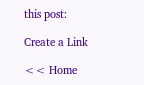this post:

Create a Link

<< Home